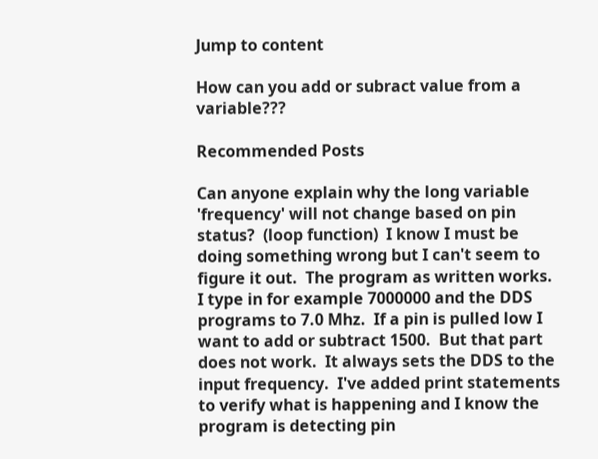Jump to content

How can you add or subract value from a variable???

Recommended Posts

Can anyone explain why the long variable 'frequency' will not change based on pin status?  (loop function)  I know I must be doing something wrong but I can't seem to figure it out.  The program as written works.  I type in for example 7000000 and the DDS programs to 7.0 Mhz.  If a pin is pulled low I want to add or subtract 1500.  But that part does not work.  It always sets the DDS to the input frequency.  I've added print statements to verify what is happening and I know the program is detecting pin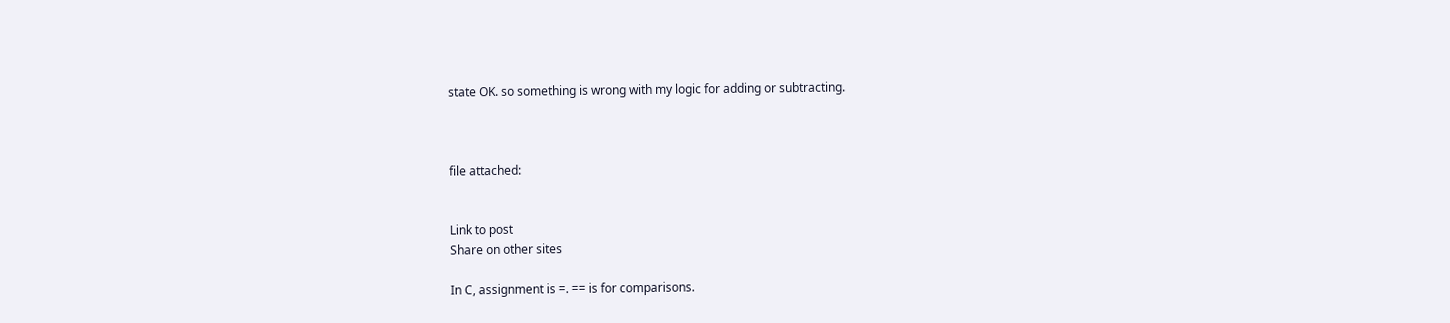state OK. so something is wrong with my logic for adding or subtracting.



file attached:


Link to post
Share on other sites

In C, assignment is =. == is for comparisons.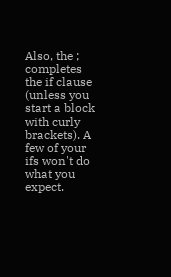Also, the ; completes the if clause (unless you start a block with curly brackets). A few of your ifs won't do what you expect.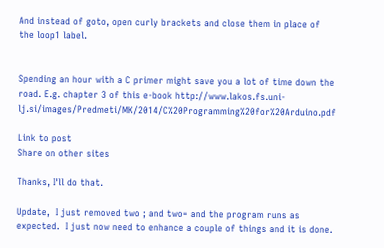And instead of goto, open curly brackets and close them in place of the loop1 label.


Spending an hour with a C primer might save you a lot of time down the road. E.g. chapter 3 of this e-book http://www.lakos.fs.uni-lj.si/images/Predmeti/MK/2014/C%20Programming%20for%20Arduino.pdf

Link to post
Share on other sites

Thanks, I'll do that.

Update,  I just removed two ; and two= and the program runs as expected.  I just now need to enhance a couple of things and it is done.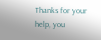Thanks for your help, you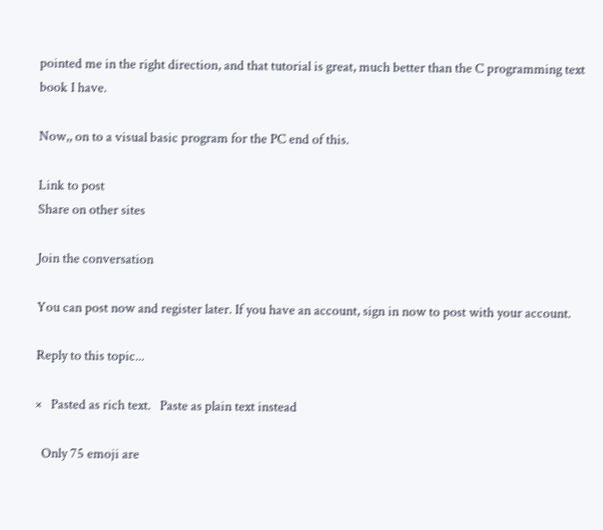pointed me in the right direction, and that tutorial is great, much better than the C programming text book I have.

Now,, on to a visual basic program for the PC end of this.

Link to post
Share on other sites

Join the conversation

You can post now and register later. If you have an account, sign in now to post with your account.

Reply to this topic...

×   Pasted as rich text.   Paste as plain text instead

  Only 75 emoji are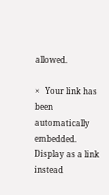allowed.

×   Your link has been automatically embedded.   Display as a link instead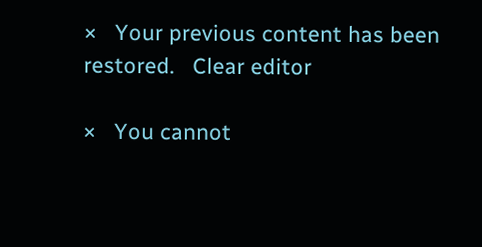×   Your previous content has been restored.   Clear editor

×   You cannot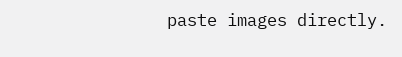paste images directly.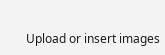Upload or insert images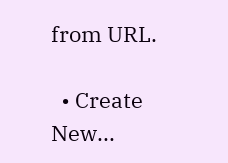from URL.

  • Create New...